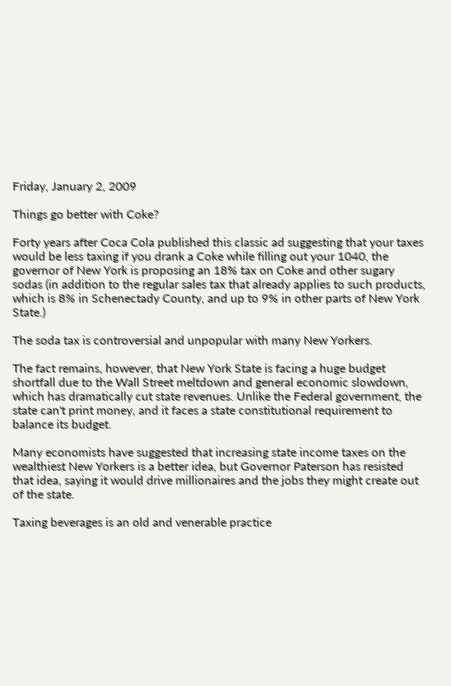Friday, January 2, 2009

Things go better with Coke?

Forty years after Coca Cola published this classic ad suggesting that your taxes would be less taxing if you drank a Coke while filling out your 1040, the governor of New York is proposing an 18% tax on Coke and other sugary sodas (in addition to the regular sales tax that already applies to such products, which is 8% in Schenectady County, and up to 9% in other parts of New York State.)

The soda tax is controversial and unpopular with many New Yorkers.

The fact remains, however, that New York State is facing a huge budget shortfall due to the Wall Street meltdown and general economic slowdown, which has dramatically cut state revenues. Unlike the Federal government, the state can't print money, and it faces a state constitutional requirement to balance its budget.

Many economists have suggested that increasing state income taxes on the wealthiest New Yorkers is a better idea, but Governor Paterson has resisted that idea, saying it would drive millionaires and the jobs they might create out of the state.

Taxing beverages is an old and venerable practice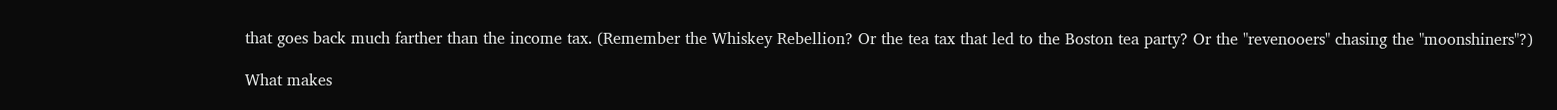that goes back much farther than the income tax. (Remember the Whiskey Rebellion? Or the tea tax that led to the Boston tea party? Or the "revenooers" chasing the "moonshiners"?)

What makes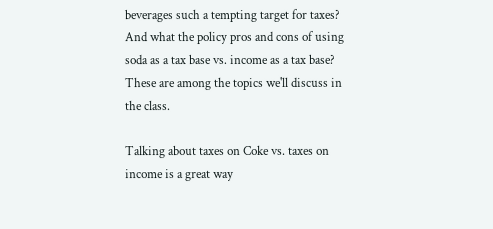beverages such a tempting target for taxes? And what the policy pros and cons of using soda as a tax base vs. income as a tax base? These are among the topics we'll discuss in the class.

Talking about taxes on Coke vs. taxes on income is a great way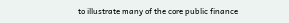to illustrate many of the core public finance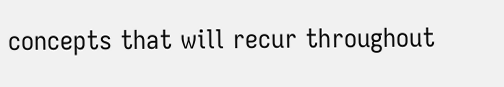concepts that will recur throughout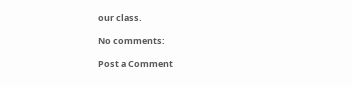our class.

No comments:

Post a Comment